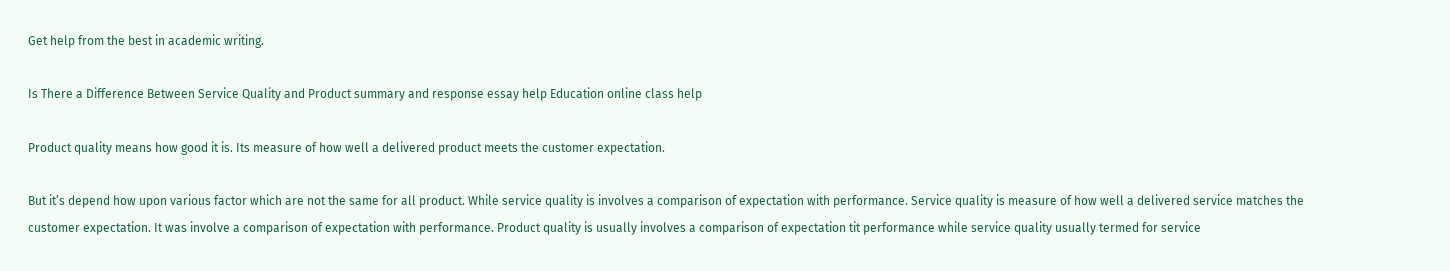Get help from the best in academic writing.

Is There a Difference Between Service Quality and Product summary and response essay help Education online class help

Product quality means how good it is. Its measure of how well a delivered product meets the customer expectation.

But it’s depend how upon various factor which are not the same for all product. While service quality is involves a comparison of expectation with performance. Service quality is measure of how well a delivered service matches the customer expectation. It was involve a comparison of expectation with performance. Product quality is usually involves a comparison of expectation tit performance while service quality usually termed for service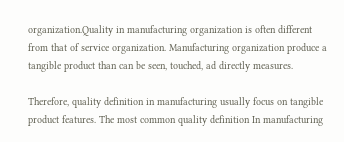organization.Quality in manufacturing organization is often different from that of service organization. Manufacturing organization produce a tangible product than can be seen, touched, ad directly measures.

Therefore, quality definition in manufacturing usually focus on tangible product features. The most common quality definition In manufacturing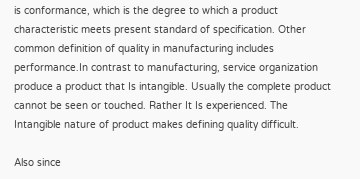is conformance, which is the degree to which a product characteristic meets present standard of specification. Other common definition of quality in manufacturing includes performance.In contrast to manufacturing, service organization produce a product that Is intangible. Usually the complete product cannot be seen or touched. Rather It Is experienced. The Intangible nature of product makes defining quality difficult.

Also since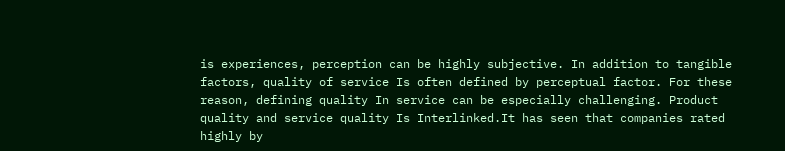is experiences, perception can be highly subjective. In addition to tangible factors, quality of service Is often defined by perceptual factor. For these reason, defining quality In service can be especially challenging. Product quality and service quality Is Interlinked.It has seen that companies rated highly by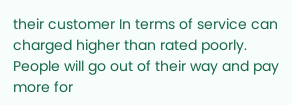their customer In terms of service can charged higher than rated poorly. People will go out of their way and pay more for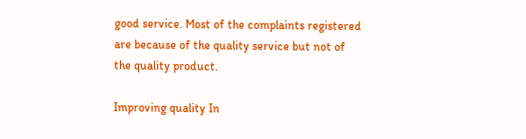good service. Most of the complaints registered are because of the quality service but not of the quality product.

Improving quality In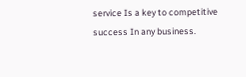service Is a key to competitive success In any business.